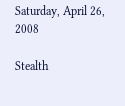Saturday, April 26, 2008

Stealth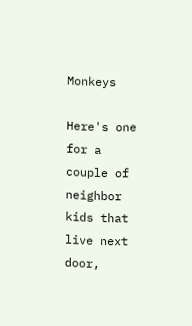Monkeys

Here's one for a couple of neighbor kids that live next door,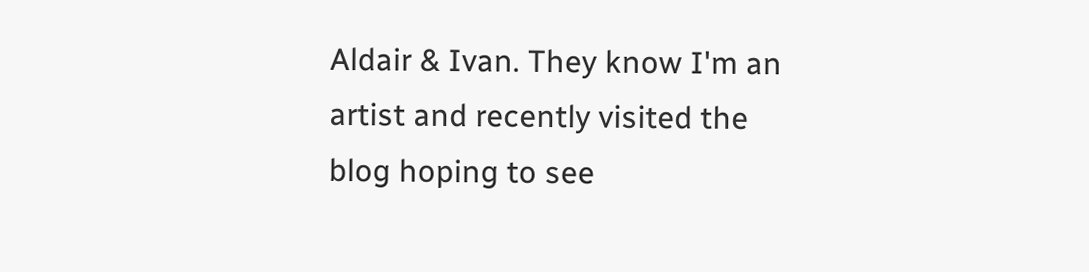Aldair & Ivan. They know I'm an artist and recently visited the blog hoping to see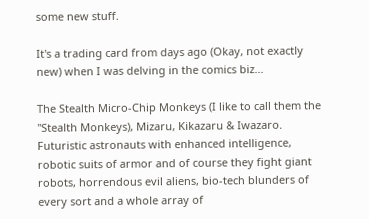some new stuff.

It's a trading card from days ago (Okay, not exactly new) when I was delving in the comics biz...

The Stealth Micro-Chip Monkeys (I like to call them the "Stealth Monkeys), Mizaru, Kikazaru & Iwazaro. Futuristic astronauts with enhanced intelligence, robotic suits of armor and of course they fight giant robots, horrendous evil aliens, bio-tech blunders of every sort and a whole array of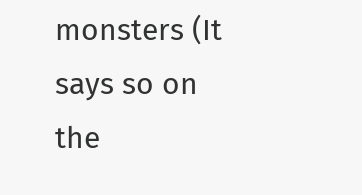monsters (It says so on the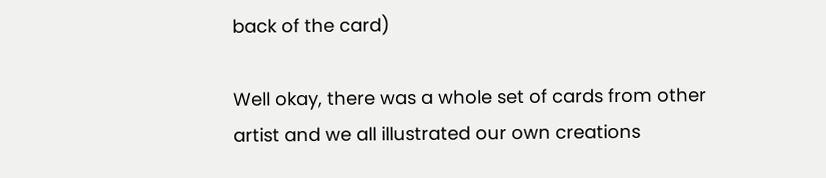back of the card)

Well okay, there was a whole set of cards from other artist and we all illustrated our own creations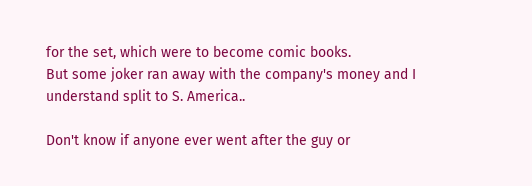for the set, which were to become comic books.
But some joker ran away with the company's money and I understand split to S. America..

Don't know if anyone ever went after the guy or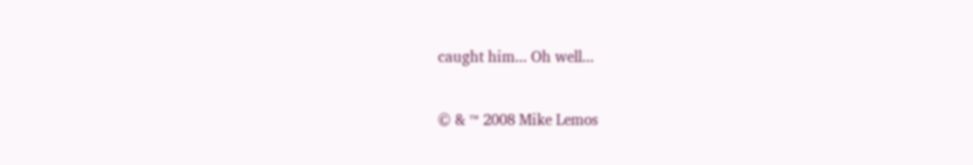caught him... Oh well...

© & ™ 2008 Mike Lemos